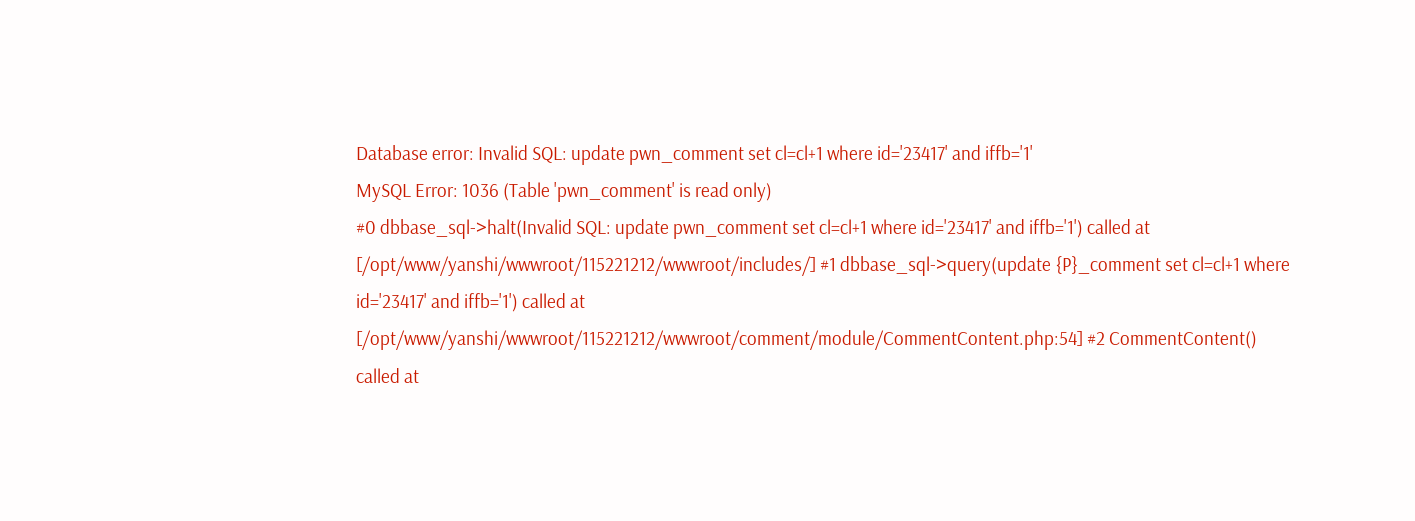Database error: Invalid SQL: update pwn_comment set cl=cl+1 where id='23417' and iffb='1'
MySQL Error: 1036 (Table 'pwn_comment' is read only)
#0 dbbase_sql->halt(Invalid SQL: update pwn_comment set cl=cl+1 where id='23417' and iffb='1') called at [/opt/www/yanshi/wwwroot/115221212/wwwroot/includes/] #1 dbbase_sql->query(update {P}_comment set cl=cl+1 where id='23417' and iffb='1') called at [/opt/www/yanshi/wwwroot/115221212/wwwroot/comment/module/CommentContent.php:54] #2 CommentContent() called at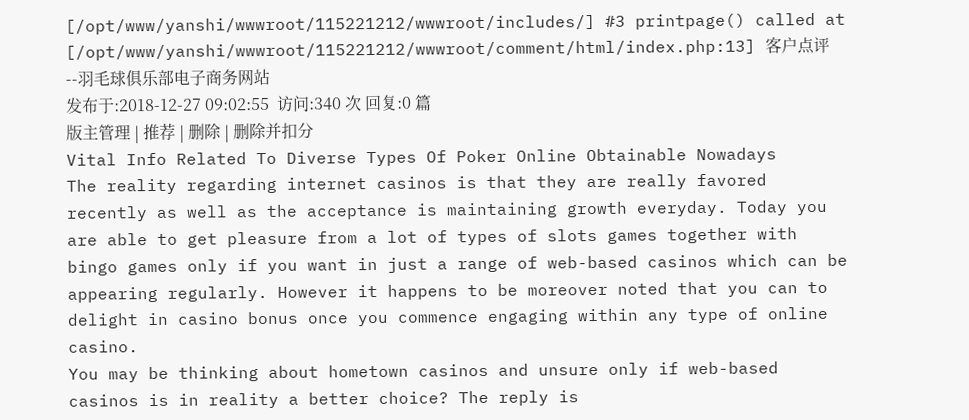[/opt/www/yanshi/wwwroot/115221212/wwwroot/includes/] #3 printpage() called at [/opt/www/yanshi/wwwroot/115221212/wwwroot/comment/html/index.php:13] 客户点评--羽毛球俱乐部电子商务网站
发布于:2018-12-27 09:02:55  访问:340 次 回复:0 篇
版主管理 | 推荐 | 删除 | 删除并扣分
Vital Info Related To Diverse Types Of Poker Online Obtainable Nowadays
The reality regarding internet casinos is that they are really favored recently as well as the acceptance is maintaining growth everyday. Today you are able to get pleasure from a lot of types of slots games together with bingo games only if you want in just a range of web-based casinos which can be appearing regularly. However it happens to be moreover noted that you can to delight in casino bonus once you commence engaging within any type of online casino.
You may be thinking about hometown casinos and unsure only if web-based casinos is in reality a better choice? The reply is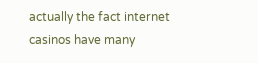actually the fact internet casinos have many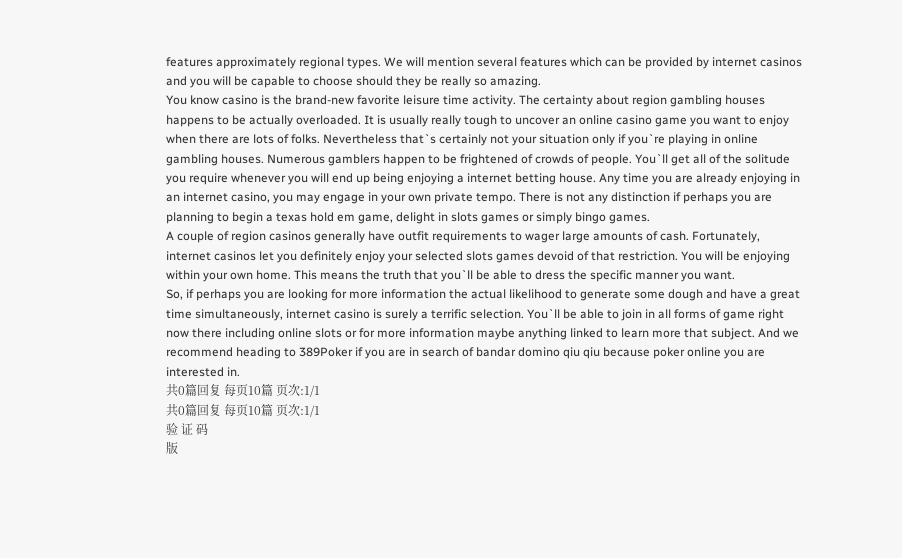features approximately regional types. We will mention several features which can be provided by internet casinos and you will be capable to choose should they be really so amazing.
You know casino is the brand-new favorite leisure time activity. The certainty about region gambling houses happens to be actually overloaded. It is usually really tough to uncover an online casino game you want to enjoy when there are lots of folks. Nevertheless that`s certainly not your situation only if you`re playing in online gambling houses. Numerous gamblers happen to be frightened of crowds of people. You`ll get all of the solitude you require whenever you will end up being enjoying a internet betting house. Any time you are already enjoying in an internet casino, you may engage in your own private tempo. There is not any distinction if perhaps you are planning to begin a texas hold em game, delight in slots games or simply bingo games.
A couple of region casinos generally have outfit requirements to wager large amounts of cash. Fortunately, internet casinos let you definitely enjoy your selected slots games devoid of that restriction. You will be enjoying within your own home. This means the truth that you`ll be able to dress the specific manner you want.
So, if perhaps you are looking for more information the actual likelihood to generate some dough and have a great time simultaneously, internet casino is surely a terrific selection. You`ll be able to join in all forms of game right now there including online slots or for more information maybe anything linked to learn more that subject. And we recommend heading to 389Poker if you are in search of bandar domino qiu qiu because poker online you are interested in.
共0篇回复 每页10篇 页次:1/1
共0篇回复 每页10篇 页次:1/1
验 证 码
版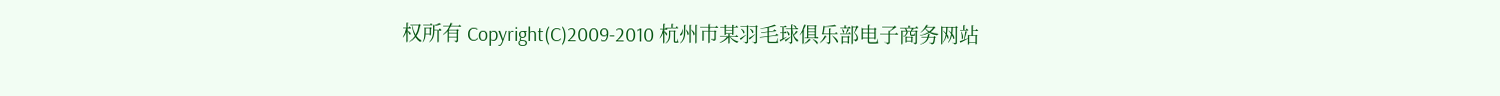权所有 Copyright(C)2009-2010 杭州市某羽毛球俱乐部电子商务网站